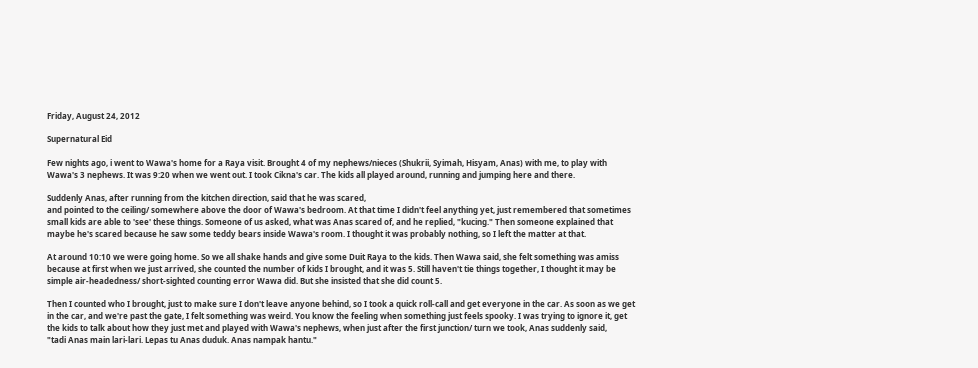Friday, August 24, 2012

Supernatural Eid

Few nights ago, i went to Wawa's home for a Raya visit. Brought 4 of my nephews/nieces (Shukrii, Syimah, Hisyam, Anas) with me, to play with Wawa's 3 nephews. It was 9:20 when we went out. I took Cikna's car. The kids all played around, running and jumping here and there.

Suddenly Anas, after running from the kitchen direction, said that he was scared,
and pointed to the ceiling/ somewhere above the door of Wawa's bedroom. At that time I didn't feel anything yet, just remembered that sometimes small kids are able to 'see' these things. Someone of us asked, what was Anas scared of, and he replied, "kucing." Then someone explained that maybe he's scared because he saw some teddy bears inside Wawa's room. I thought it was probably nothing, so I left the matter at that.

At around 10:10 we were going home. So we all shake hands and give some Duit Raya to the kids. Then Wawa said, she felt something was amiss because at first when we just arrived, she counted the number of kids I brought, and it was 5. Still haven't tie things together, I thought it may be simple air-headedness/ short-sighted counting error Wawa did. But she insisted that she did count 5.

Then I counted who I brought, just to make sure I don't leave anyone behind, so I took a quick roll-call and get everyone in the car. As soon as we get in the car, and we're past the gate, I felt something was weird. You know the feeling when something just feels spooky. I was trying to ignore it, get the kids to talk about how they just met and played with Wawa's nephews, when just after the first junction/ turn we took, Anas suddenly said,
"tadi Anas main lari-lari. Lepas tu Anas duduk. Anas nampak hantu."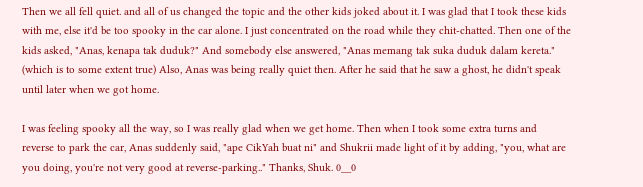Then we all fell quiet. and all of us changed the topic and the other kids joked about it. I was glad that I took these kids with me, else it'd be too spooky in the car alone. I just concentrated on the road while they chit-chatted. Then one of the kids asked, "Anas, kenapa tak duduk?" And somebody else answered, "Anas memang tak suka duduk dalam kereta." (which is to some extent true) Also, Anas was being really quiet then. After he said that he saw a ghost, he didn't speak until later when we got home.

I was feeling spooky all the way, so I was really glad when we get home. Then when I took some extra turns and reverse to park the car, Anas suddenly said, "ape CikYah buat ni" and Shukrii made light of it by adding, "you, what are you doing, you're not very good at reverse-parking.." Thanks, Shuk. 0__0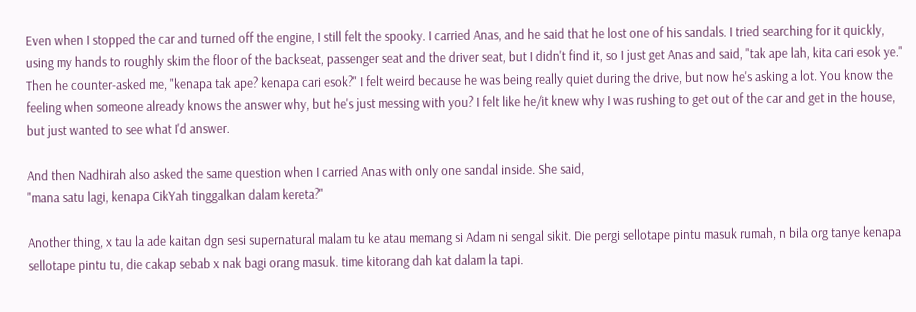Even when I stopped the car and turned off the engine, I still felt the spooky. I carried Anas, and he said that he lost one of his sandals. I tried searching for it quickly, using my hands to roughly skim the floor of the backseat, passenger seat and the driver seat, but I didn't find it, so I just get Anas and said, "tak ape lah, kita cari esok ye." Then he counter-asked me, "kenapa tak ape? kenapa cari esok?" I felt weird because he was being really quiet during the drive, but now he's asking a lot. You know the feeling when someone already knows the answer why, but he's just messing with you? I felt like he/it knew why I was rushing to get out of the car and get in the house, but just wanted to see what I'd answer.

And then Nadhirah also asked the same question when I carried Anas with only one sandal inside. She said,
"mana satu lagi, kenapa CikYah tinggalkan dalam kereta?"

Another thing, x tau la ade kaitan dgn sesi supernatural malam tu ke atau memang si Adam ni sengal sikit. Die pergi sellotape pintu masuk rumah, n bila org tanye kenapa sellotape pintu tu, die cakap sebab x nak bagi orang masuk. time kitorang dah kat dalam la tapi.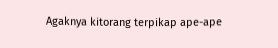Agaknya kitorang terpikap ape-ape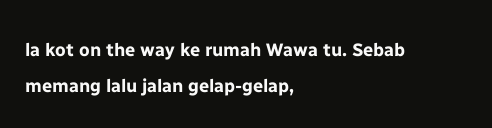la kot on the way ke rumah Wawa tu. Sebab memang lalu jalan gelap-gelap,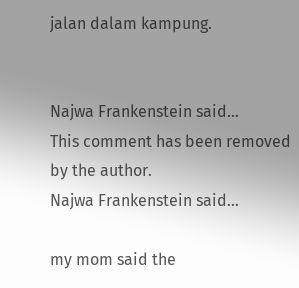jalan dalam kampung.


Najwa Frankenstein said...
This comment has been removed by the author.
Najwa Frankenstein said...

my mom said the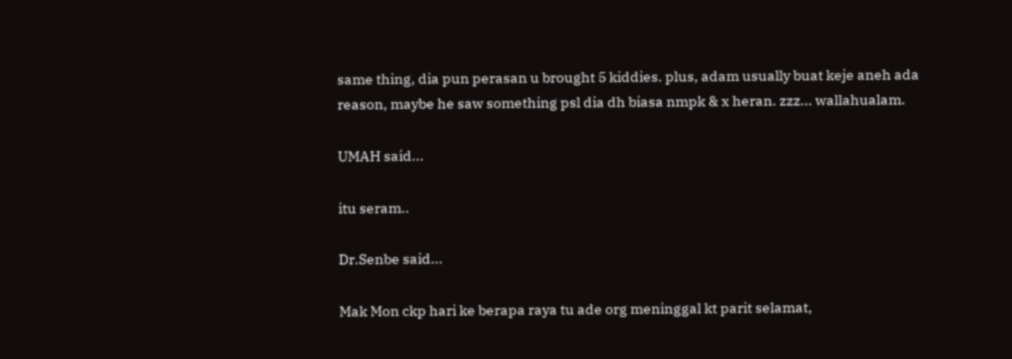same thing, dia pun perasan u brought 5 kiddies. plus, adam usually buat keje aneh ada reason, maybe he saw something psl dia dh biasa nmpk & x heran. zzz... wallahualam.

UMAH said...

itu seram..

Dr.Senbe said...

Mak Mon ckp hari ke berapa raya tu ade org meninggal kt parit selamat,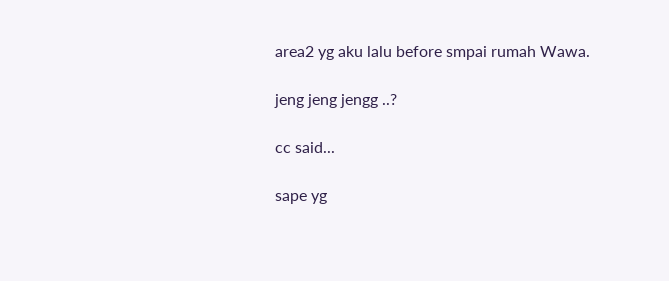area2 yg aku lalu before smpai rumah Wawa.

jeng jeng jengg ..?

cc said...

sape yg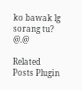ko bawak lg sorang tu? @.@

Related Posts Plugin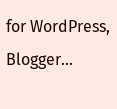for WordPress, Blogger...